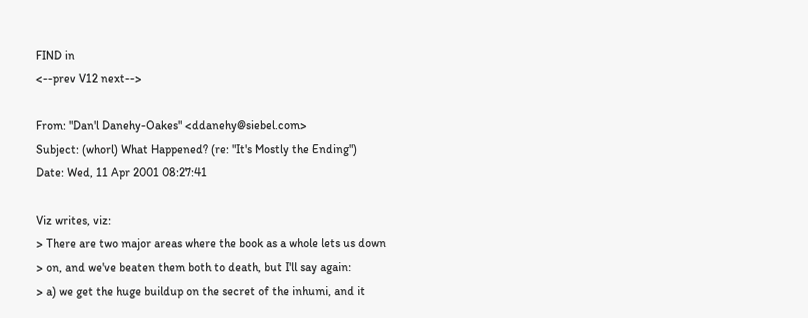FIND in
<--prev V12 next-->

From: "Dan'l Danehy-Oakes" <ddanehy@siebel.com>
Subject: (whorl) What Happened? (re: "It's Mostly the Ending")
Date: Wed, 11 Apr 2001 08:27:41

Viz writes, viz:
> There are two major areas where the book as a whole lets us down
> on, and we've beaten them both to death, but I'll say again:
> a) we get the huge buildup on the secret of the inhumi, and it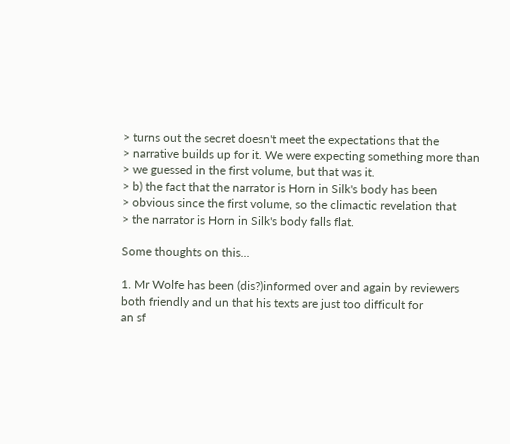> turns out the secret doesn't meet the expectations that the
> narrative builds up for it. We were expecting something more than
> we guessed in the first volume, but that was it.
> b) the fact that the narrator is Horn in Silk's body has been
> obvious since the first volume, so the climactic revelation that
> the narrator is Horn in Silk's body falls flat.

Some thoughts on this...

1. Mr Wolfe has been (dis?)informed over and again by reviewers
both friendly and un that his texts are just too difficult for
an sf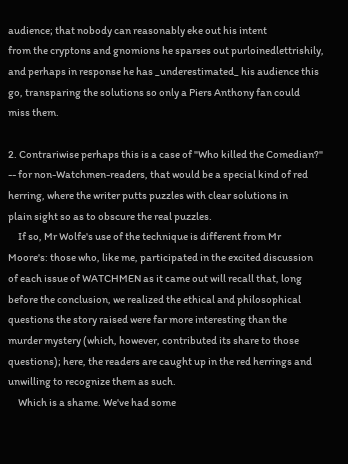audience; that nobody can reasonably eke out his intent
from the cryptons and gnomions he sparses out purloinedlettrishily,
and perhaps in response he has _underestimated_ his audience this
go, transparing the solutions so only a Piers Anthony fan could
miss them.

2. Contrariwise perhaps this is a case of "Who killed the Comedian?"
-- for non-Watchmen-readers, that would be a special kind of red
herring, where the writer putts puzzles with clear solutions in
plain sight so as to obscure the real puzzles.
     If so, Mr Wolfe's use of the technique is different from Mr
Moore's: those who, like me, participated in the excited discussion
of each issue of WATCHMEN as it came out will recall that, long
before the conclusion, we realized the ethical and philosophical
questions the story raised were far more interesting than the
murder mystery (which, however, contributed its share to those
questions); here, the readers are caught up in the red herrings and
unwilling to recognize them as such.
     Which is a shame. We've had some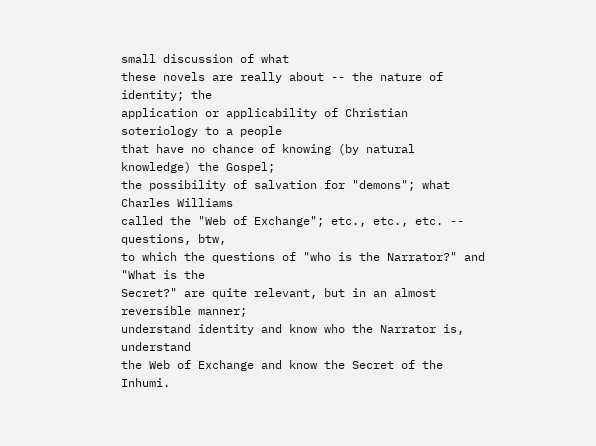small discussion of what
these novels are really about -- the nature of identity; the
application or applicability of Christian soteriology to a people
that have no chance of knowing (by natural knowledge) the Gospel;
the possibility of salvation for "demons"; what Charles Williams
called the "Web of Exchange"; etc., etc., etc. -- questions, btw,
to which the questions of "who is the Narrator?" and "What is the
Secret?" are quite relevant, but in an almost reversible manner;
understand identity and know who the Narrator is, understand
the Web of Exchange and know the Secret of the Inhumi.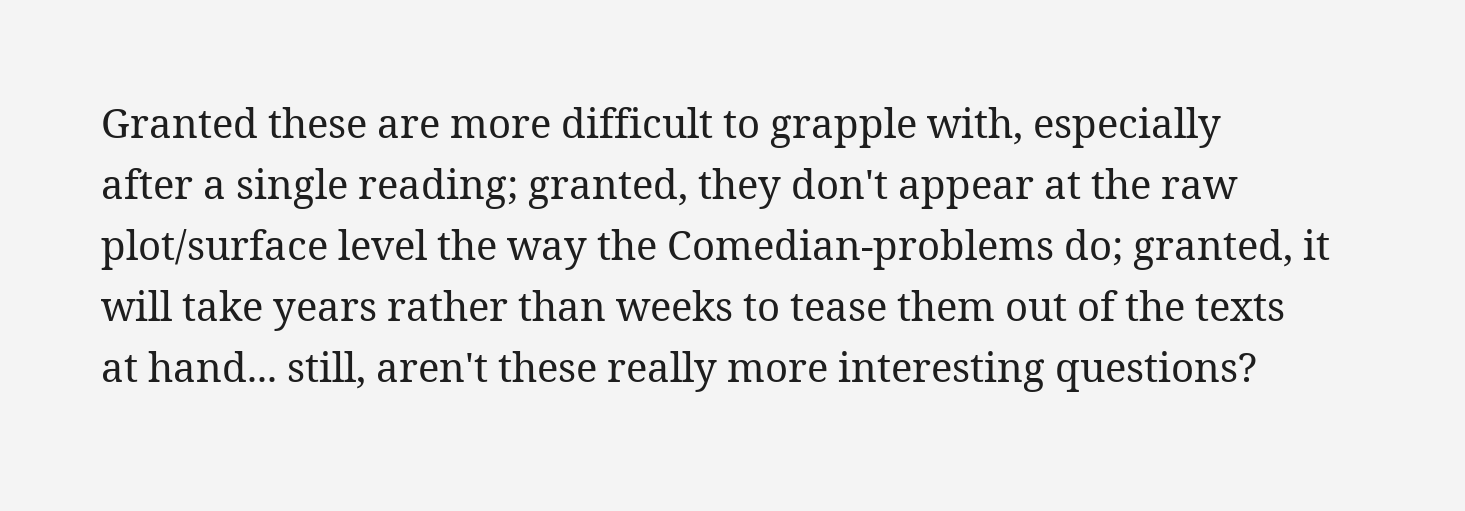Granted these are more difficult to grapple with, especially
after a single reading; granted, they don't appear at the raw
plot/surface level the way the Comedian-problems do; granted, it
will take years rather than weeks to tease them out of the texts
at hand... still, aren't these really more interesting questions?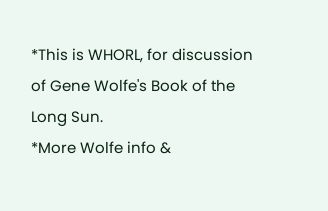*This is WHORL, for discussion of Gene Wolfe's Book of the Long Sun.
*More Wolfe info &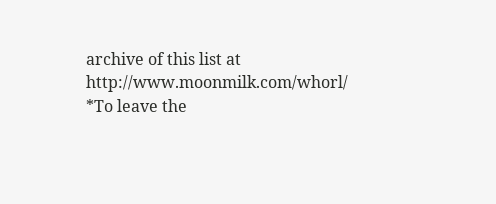archive of this list at http://www.moonmilk.com/whorl/
*To leave the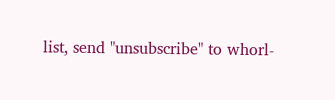list, send "unsubscribe" to whorl-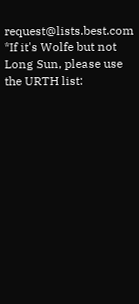request@lists.best.com
*If it's Wolfe but not Long Sun, please use the URTH list: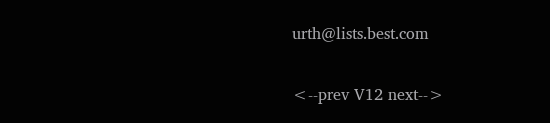urth@lists.best.com

<--prev V12 next-->